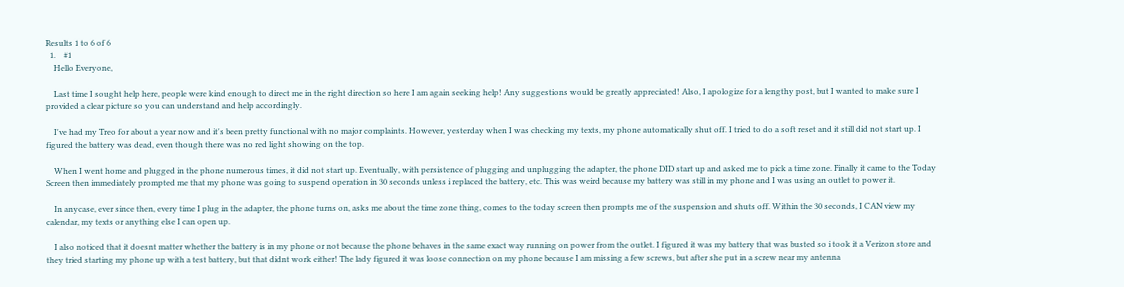Results 1 to 6 of 6
  1.    #1
    Hello Everyone,

    Last time I sought help here, people were kind enough to direct me in the right direction so here I am again seeking help! Any suggestions would be greatly appreciated! Also, I apologize for a lengthy post, but I wanted to make sure I provided a clear picture so you can understand and help accordingly.

    I've had my Treo for about a year now and it's been pretty functional with no major complaints. However, yesterday when I was checking my texts, my phone automatically shut off. I tried to do a soft reset and it still did not start up. I figured the battery was dead, even though there was no red light showing on the top.

    When I went home and plugged in the phone numerous times, it did not start up. Eventually, with persistence of plugging and unplugging the adapter, the phone DID start up and asked me to pick a time zone. Finally it came to the Today Screen then immediately prompted me that my phone was going to suspend operation in 30 seconds unless i replaced the battery, etc. This was weird because my battery was still in my phone and I was using an outlet to power it.

    In anycase, ever since then, every time I plug in the adapter, the phone turns on, asks me about the time zone thing, comes to the today screen then prompts me of the suspension and shuts off. Within the 30 seconds, I CAN view my calendar, my texts or anything else I can open up.

    I also noticed that it doesnt matter whether the battery is in my phone or not because the phone behaves in the same exact way running on power from the outlet. I figured it was my battery that was busted so i took it a Verizon store and they tried starting my phone up with a test battery, but that didnt work either! The lady figured it was loose connection on my phone because I am missing a few screws, but after she put in a screw near my antenna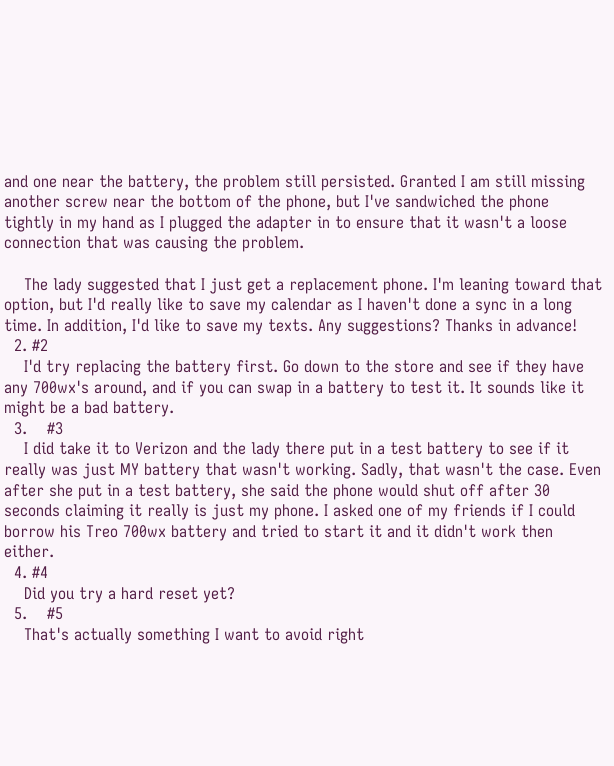and one near the battery, the problem still persisted. Granted I am still missing another screw near the bottom of the phone, but I've sandwiched the phone tightly in my hand as I plugged the adapter in to ensure that it wasn't a loose connection that was causing the problem.

    The lady suggested that I just get a replacement phone. I'm leaning toward that option, but I'd really like to save my calendar as I haven't done a sync in a long time. In addition, I'd like to save my texts. Any suggestions? Thanks in advance!
  2. #2
    I'd try replacing the battery first. Go down to the store and see if they have any 700wx's around, and if you can swap in a battery to test it. It sounds like it might be a bad battery.
  3.    #3
    I did take it to Verizon and the lady there put in a test battery to see if it really was just MY battery that wasn't working. Sadly, that wasn't the case. Even after she put in a test battery, she said the phone would shut off after 30 seconds claiming it really is just my phone. I asked one of my friends if I could borrow his Treo 700wx battery and tried to start it and it didn't work then either.
  4. #4
    Did you try a hard reset yet?
  5.    #5
    That's actually something I want to avoid right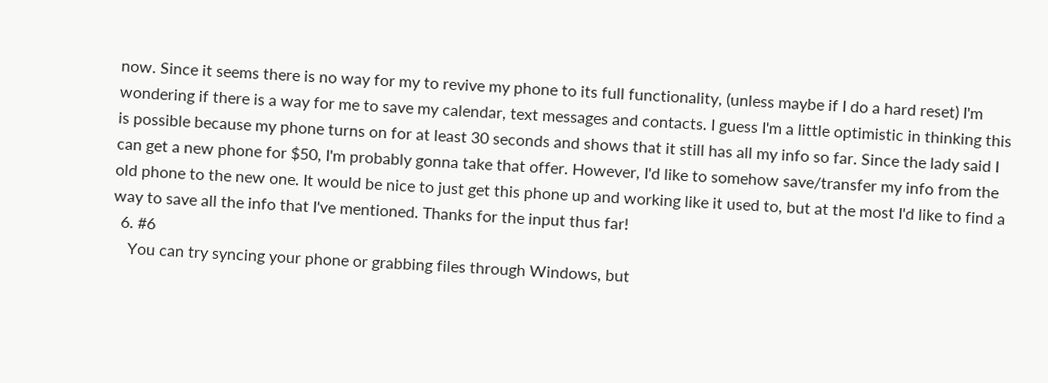now. Since it seems there is no way for my to revive my phone to its full functionality, (unless maybe if I do a hard reset) I'm wondering if there is a way for me to save my calendar, text messages and contacts. I guess I'm a little optimistic in thinking this is possible because my phone turns on for at least 30 seconds and shows that it still has all my info so far. Since the lady said I can get a new phone for $50, I'm probably gonna take that offer. However, I'd like to somehow save/transfer my info from the old phone to the new one. It would be nice to just get this phone up and working like it used to, but at the most I'd like to find a way to save all the info that I've mentioned. Thanks for the input thus far!
  6. #6
    You can try syncing your phone or grabbing files through Windows, but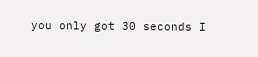you only got 30 seconds I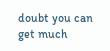doubt you can get much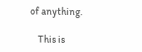of anything.

    This is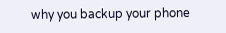why you backup your phone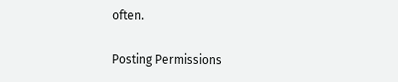often.

Posting Permissions